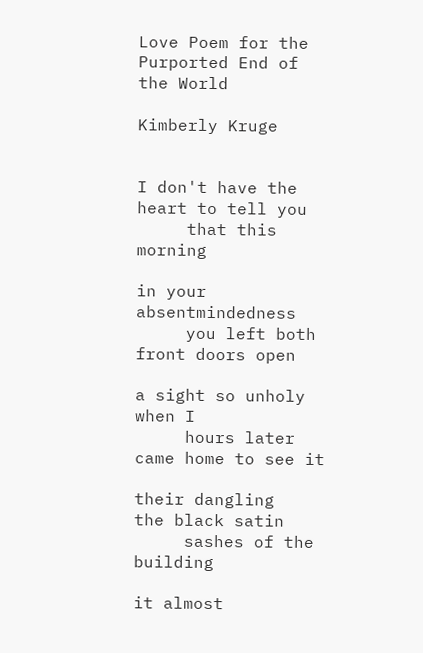Love Poem for the Purported End of the World

Kimberly Kruge


I don't have the heart to tell you
     that this morning

in your absentmindedness
     you left both front doors open

a sight so unholy when I
     hours later    came home to see it

their dangling   the black satin
     sashes of the building

it almost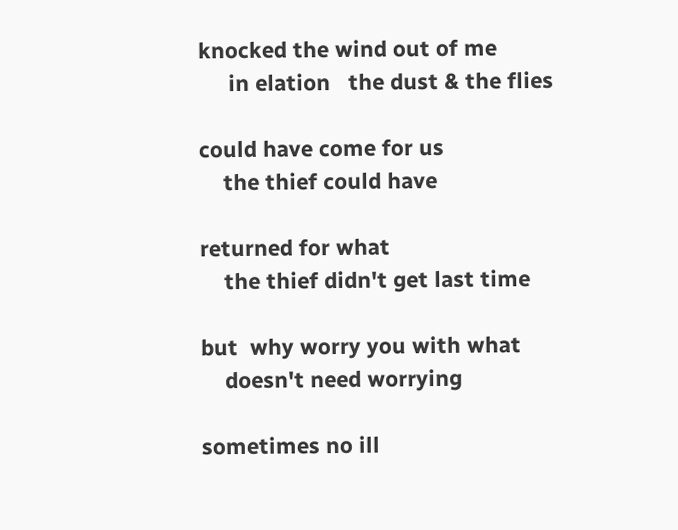knocked the wind out of me
     in elation   the dust & the flies

could have come for us
    the thief could have

returned for what
    the thief didn't get last time

but  why worry you with what
    doesn't need worrying

sometimes no ill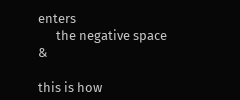enters
      the negative space &

this is how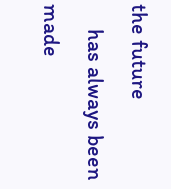the future
     has always been made